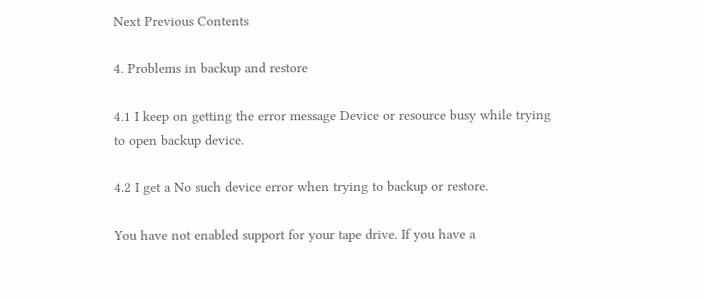Next Previous Contents

4. Problems in backup and restore

4.1 I keep on getting the error message Device or resource busy while trying to open backup device.

4.2 I get a No such device error when trying to backup or restore.

You have not enabled support for your tape drive. If you have a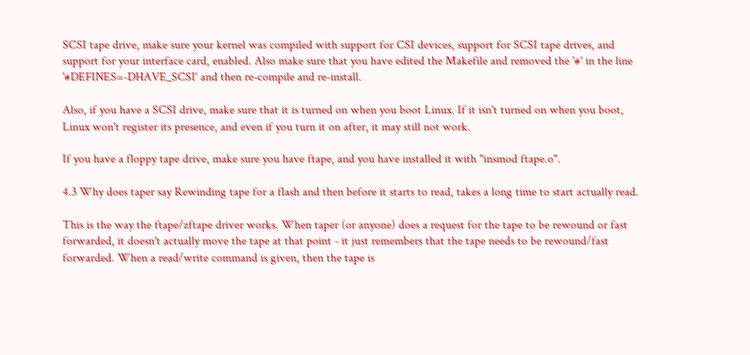SCSI tape drive, make sure your kernel was compiled with support for CSI devices, support for SCSI tape drives, and support for your interface card, enabled. Also make sure that you have edited the Makefile and removed the '#' in the line '#DEFINES=-DHAVE_SCSI' and then re-compile and re-install.

Also, if you have a SCSI drive, make sure that it is turned on when you boot Linux. If it isn't turned on when you boot, Linux won't register its presence, and even if you turn it on after, it may still not work.

If you have a floppy tape drive, make sure you have ftape, and you have installed it with "insmod ftape.o".

4.3 Why does taper say Rewinding tape for a flash and then before it starts to read, takes a long time to start actually read.

This is the way the ftape/zftape driver works. When taper (or anyone) does a request for the tape to be rewound or fast forwarded, it doesn't actually move the tape at that point - it just remembers that the tape needs to be rewound/fast forwarded. When a read/write command is given, then the tape is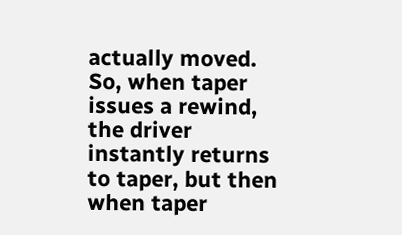actually moved. So, when taper issues a rewind, the driver instantly returns to taper, but then when taper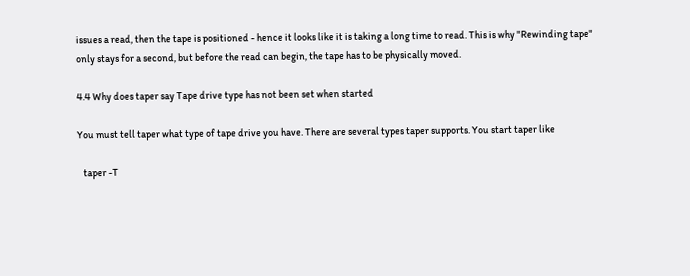issues a read, then the tape is positioned - hence it looks like it is taking a long time to read. This is why "Rewinding tape" only stays for a second, but before the read can begin, the tape has to be physically moved.

4.4 Why does taper say Tape drive type has not been set when started

You must tell taper what type of tape drive you have. There are several types taper supports. You start taper like

   taper -T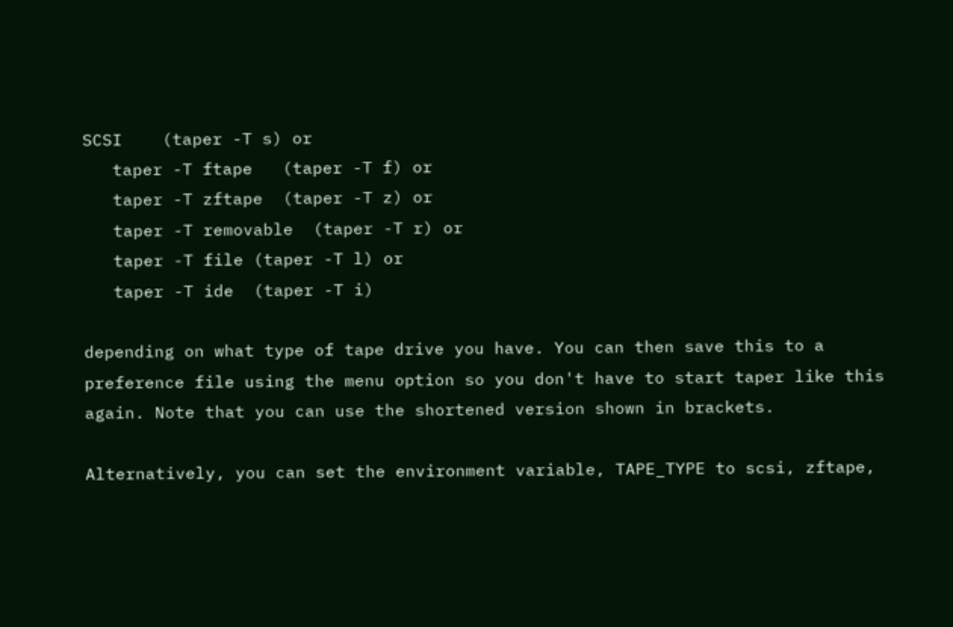SCSI    (taper -T s) or
   taper -T ftape   (taper -T f) or
   taper -T zftape  (taper -T z) or
   taper -T removable  (taper -T r) or
   taper -T file (taper -T l) or
   taper -T ide  (taper -T i)

depending on what type of tape drive you have. You can then save this to a preference file using the menu option so you don't have to start taper like this again. Note that you can use the shortened version shown in brackets.

Alternatively, you can set the environment variable, TAPE_TYPE to scsi, zftape,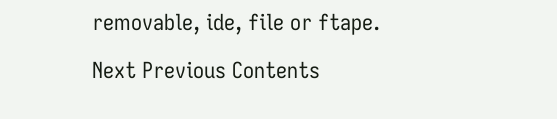removable, ide, file or ftape.

Next Previous Contents